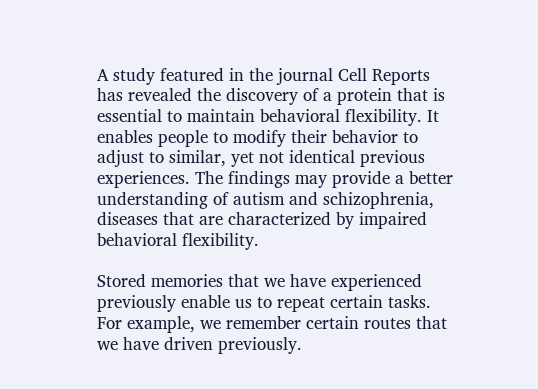A study featured in the journal Cell Reports has revealed the discovery of a protein that is essential to maintain behavioral flexibility. It enables people to modify their behavior to adjust to similar, yet not identical previous experiences. The findings may provide a better understanding of autism and schizophrenia, diseases that are characterized by impaired behavioral flexibility.

Stored memories that we have experienced previously enable us to repeat certain tasks. For example, we remember certain routes that we have driven previously.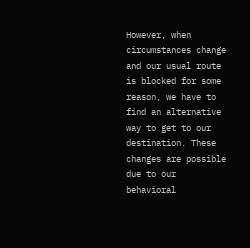However, when circumstances change and our usual route is blocked for some reason, we have to find an alternative way to get to our destination. These changes are possible due to our behavioral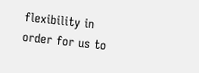flexibility in order for us to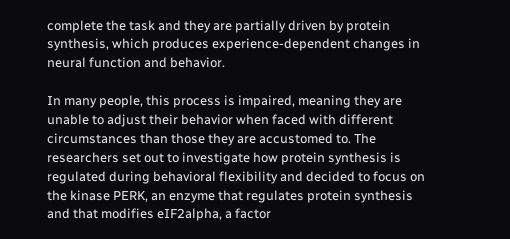complete the task and they are partially driven by protein synthesis, which produces experience-dependent changes in neural function and behavior.

In many people, this process is impaired, meaning they are unable to adjust their behavior when faced with different circumstances than those they are accustomed to. The researchers set out to investigate how protein synthesis is regulated during behavioral flexibility and decided to focus on the kinase PERK, an enzyme that regulates protein synthesis and that modifies eIF2alpha, a factor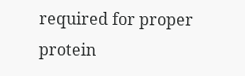required for proper protein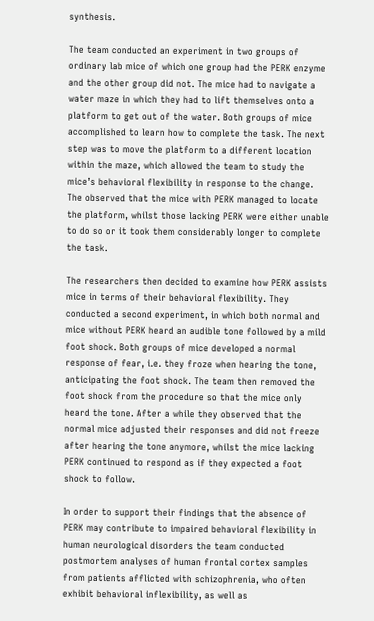synthesis.

The team conducted an experiment in two groups of ordinary lab mice of which one group had the PERK enzyme and the other group did not. The mice had to navigate a water maze in which they had to lift themselves onto a platform to get out of the water. Both groups of mice accomplished to learn how to complete the task. The next step was to move the platform to a different location within the maze, which allowed the team to study the mice’s behavioral flexibility in response to the change. The observed that the mice with PERK managed to locate the platform, whilst those lacking PERK were either unable to do so or it took them considerably longer to complete the task.

The researchers then decided to examine how PERK assists mice in terms of their behavioral flexibility. They conducted a second experiment, in which both normal and mice without PERK heard an audible tone followed by a mild foot shock. Both groups of mice developed a normal response of fear, i.e. they froze when hearing the tone, anticipating the foot shock. The team then removed the foot shock from the procedure so that the mice only heard the tone. After a while they observed that the normal mice adjusted their responses and did not freeze after hearing the tone anymore, whilst the mice lacking PERK continued to respond as if they expected a foot shock to follow.

In order to support their findings that the absence of PERK may contribute to impaired behavioral flexibility in human neurological disorders the team conducted postmortem analyses of human frontal cortex samples from patients afflicted with schizophrenia, who often exhibit behavioral inflexibility, as well as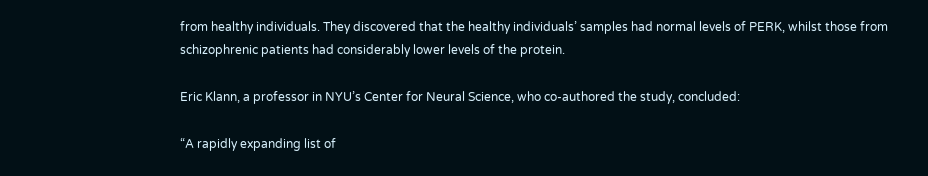from healthy individuals. They discovered that the healthy individuals’ samples had normal levels of PERK, whilst those from schizophrenic patients had considerably lower levels of the protein.

Eric Klann, a professor in NYU’s Center for Neural Science, who co-authored the study, concluded:

“A rapidly expanding list of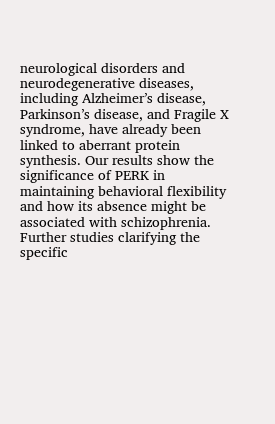neurological disorders and neurodegenerative diseases, including Alzheimer’s disease, Parkinson’s disease, and Fragile X syndrome, have already been linked to aberrant protein synthesis. Our results show the significance of PERK in maintaining behavioral flexibility and how its absence might be associated with schizophrenia. Further studies clarifying the specific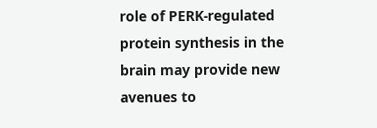role of PERK-regulated protein synthesis in the brain may provide new avenues to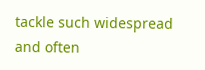tackle such widespread and often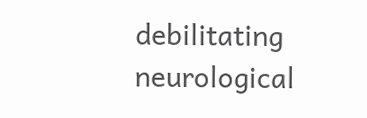debilitating neurological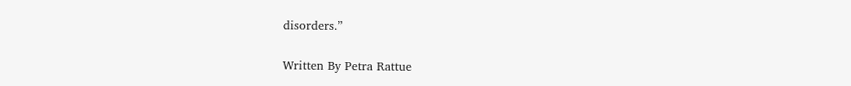disorders.”

Written By Petra Rattue